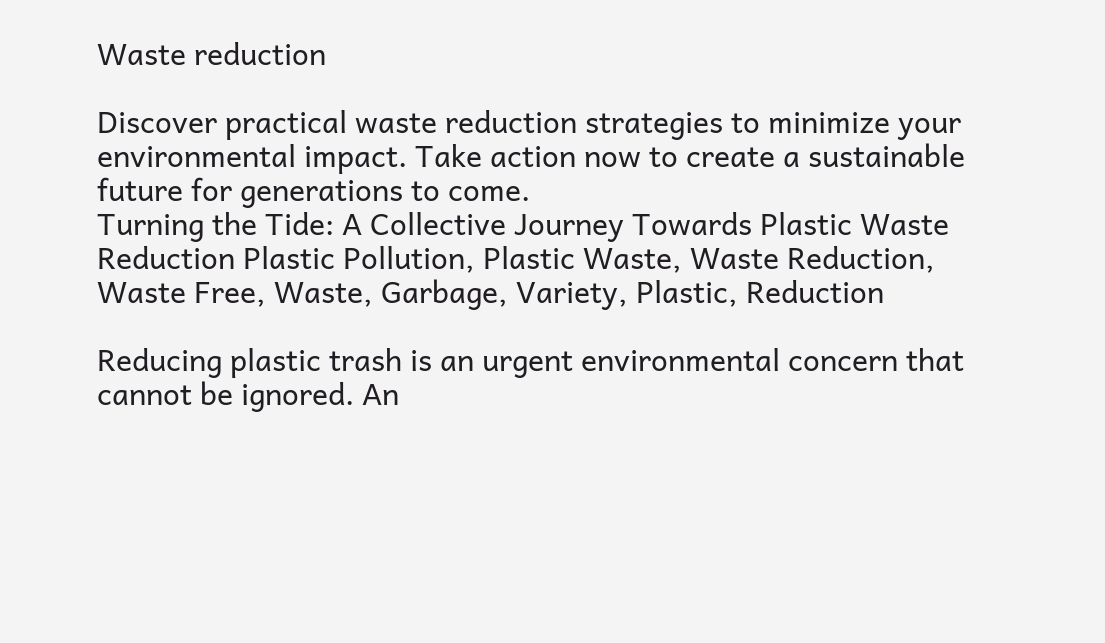Waste reduction

Discover practical waste reduction strategies to minimize your environmental impact. Take action now to create a sustainable future for generations to come.
Turning the Tide: A Collective Journey Towards Plastic Waste Reduction Plastic Pollution, Plastic Waste, Waste Reduction, Waste Free, Waste, Garbage, Variety, Plastic, Reduction

Reducing plastic trash is an urgent environmental concern that cannot be ignored. An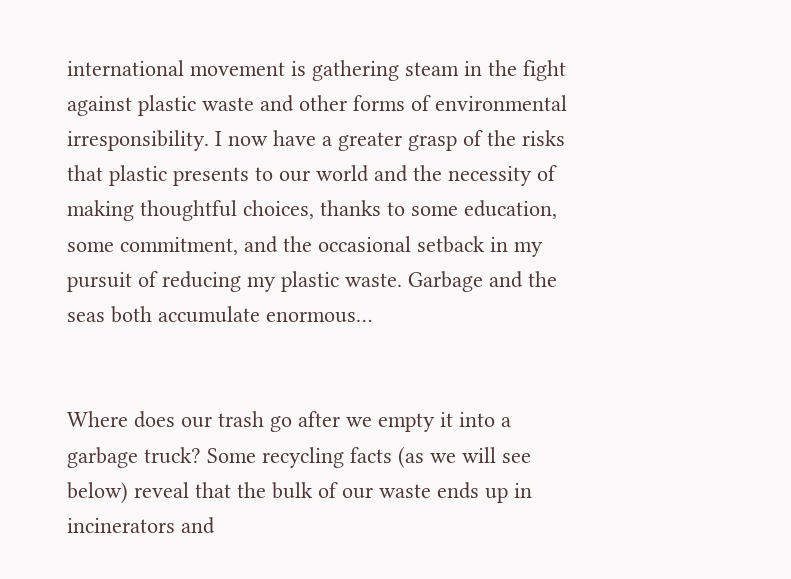international movement is gathering steam in the fight against plastic waste and other forms of environmental irresponsibility. I now have a greater grasp of the risks that plastic presents to our world and the necessity of making thoughtful choices, thanks to some education, some commitment, and the occasional setback in my pursuit of reducing my plastic waste. Garbage and the seas both accumulate enormous…


Where does our trash go after we empty it into a garbage truck? Some recycling facts (as we will see below) reveal that the bulk of our waste ends up in incinerators and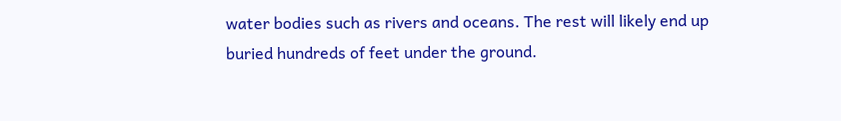water bodies such as rivers and oceans. The rest will likely end up buried hundreds of feet under the ground.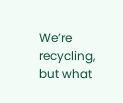We’re recycling, but what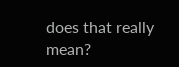does that really mean?